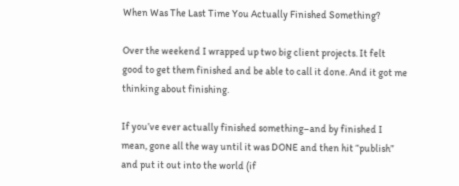When Was The Last Time You Actually Finished Something?

Over the weekend I wrapped up two big client projects. It felt good to get them finished and be able to call it done. And it got me thinking about finishing.

If you’ve ever actually finished something–and by finished I mean, gone all the way until it was DONE and then hit “publish” and put it out into the world (if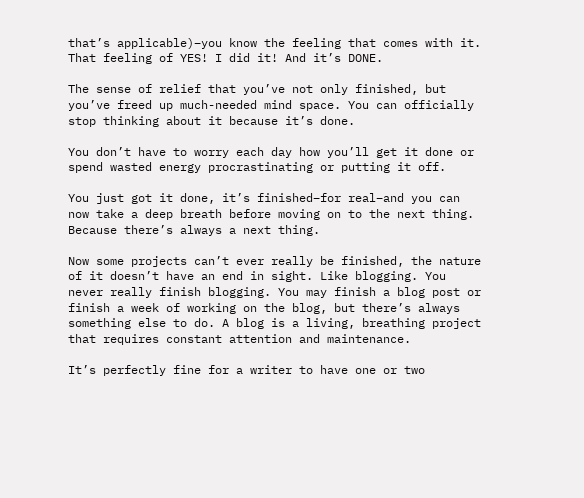that’s applicable)–you know the feeling that comes with it. That feeling of YES! I did it! And it’s DONE.

The sense of relief that you’ve not only finished, but you’ve freed up much-needed mind space. You can officially stop thinking about it because it’s done.

You don’t have to worry each day how you’ll get it done or spend wasted energy procrastinating or putting it off.

You just got it done, it’s finished–for real–and you can now take a deep breath before moving on to the next thing. Because there’s always a next thing.

Now some projects can’t ever really be finished, the nature of it doesn’t have an end in sight. Like blogging. You never really finish blogging. You may finish a blog post or finish a week of working on the blog, but there’s always something else to do. A blog is a living, breathing project that requires constant attention and maintenance.

It’s perfectly fine for a writer to have one or two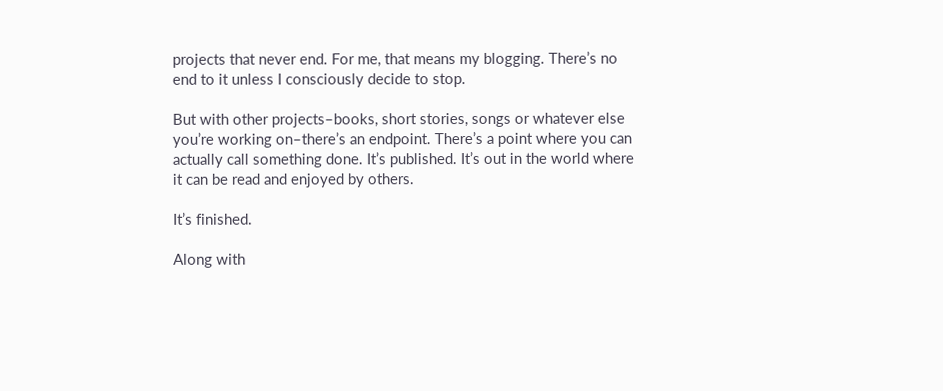projects that never end. For me, that means my blogging. There’s no end to it unless I consciously decide to stop.

But with other projects–books, short stories, songs or whatever else you’re working on–there’s an endpoint. There’s a point where you can actually call something done. It’s published. It’s out in the world where it can be read and enjoyed by others.

It’s finished.

Along with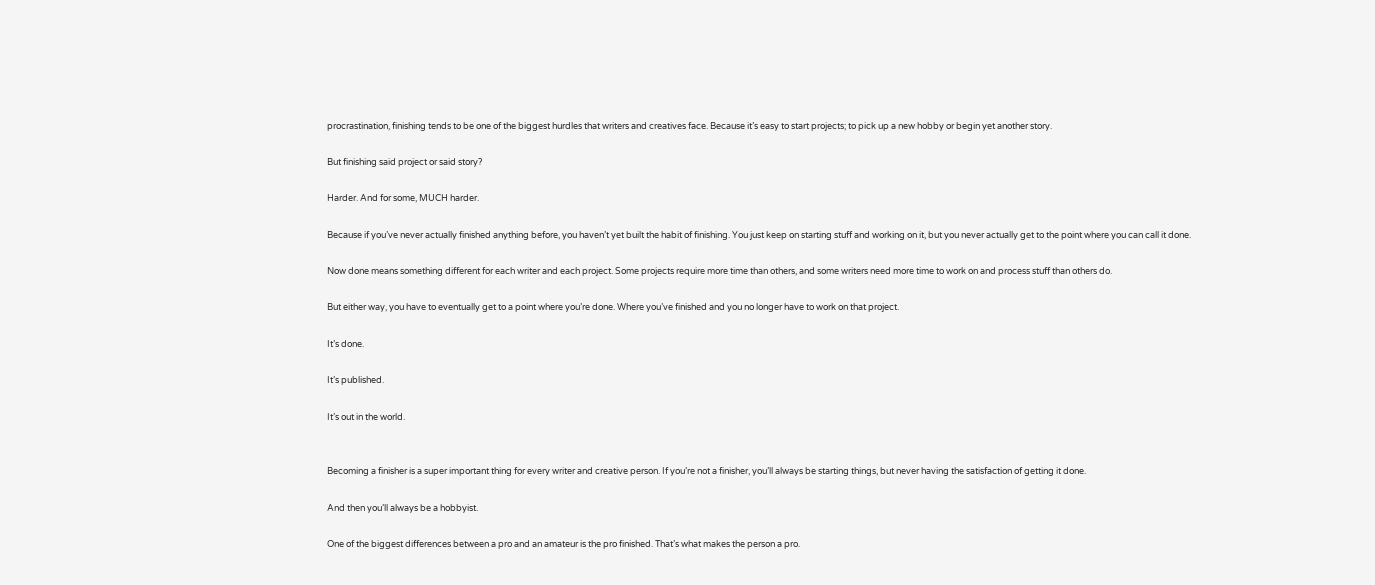procrastination, finishing tends to be one of the biggest hurdles that writers and creatives face. Because it’s easy to start projects; to pick up a new hobby or begin yet another story.

But finishing said project or said story?

Harder. And for some, MUCH harder.

Because if you’ve never actually finished anything before, you haven’t yet built the habit of finishing. You just keep on starting stuff and working on it, but you never actually get to the point where you can call it done.

Now done means something different for each writer and each project. Some projects require more time than others, and some writers need more time to work on and process stuff than others do.

But either way, you have to eventually get to a point where you’re done. Where you’ve finished and you no longer have to work on that project.

It’s done.

It’s published.

It’s out in the world.


Becoming a finisher is a super important thing for every writer and creative person. If you’re not a finisher, you’ll always be starting things, but never having the satisfaction of getting it done.

And then you’ll always be a hobbyist.

One of the biggest differences between a pro and an amateur is the pro finished. That’s what makes the person a pro.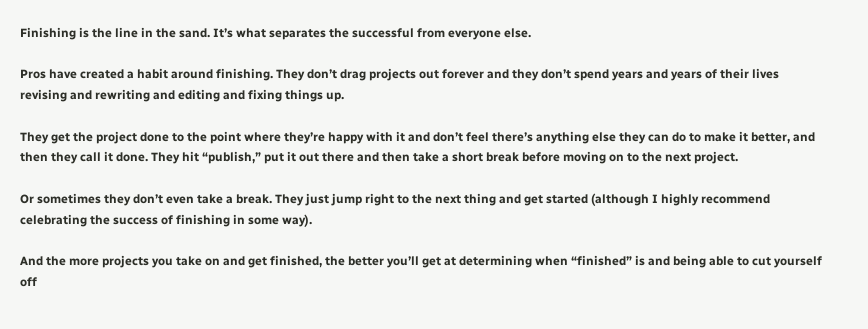Finishing is the line in the sand. It’s what separates the successful from everyone else.

Pros have created a habit around finishing. They don’t drag projects out forever and they don’t spend years and years of their lives revising and rewriting and editing and fixing things up.

They get the project done to the point where they’re happy with it and don’t feel there’s anything else they can do to make it better, and then they call it done. They hit “publish,” put it out there and then take a short break before moving on to the next project.

Or sometimes they don’t even take a break. They just jump right to the next thing and get started (although I highly recommend celebrating the success of finishing in some way).

And the more projects you take on and get finished, the better you’ll get at determining when “finished” is and being able to cut yourself off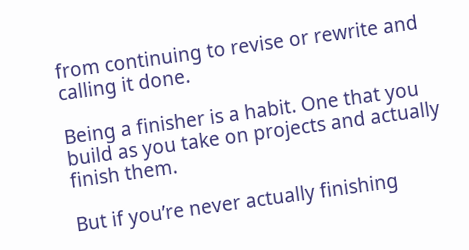from continuing to revise or rewrite and calling it done.

Being a finisher is a habit. One that you build as you take on projects and actually finish them.

But if you’re never actually finishing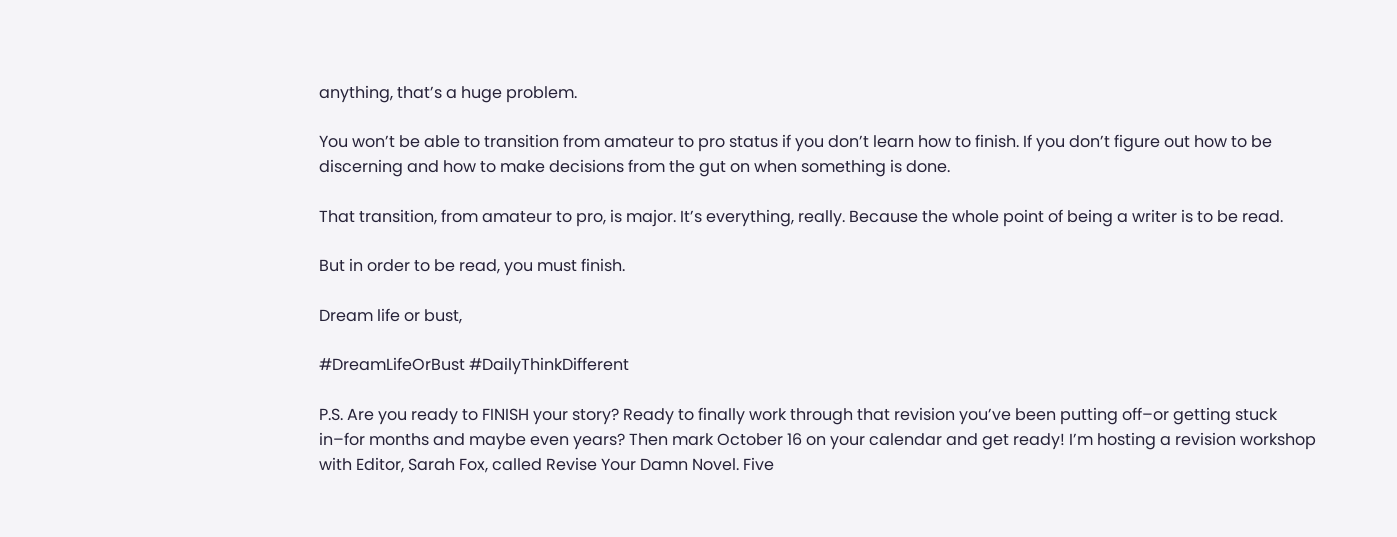anything, that’s a huge problem.

You won’t be able to transition from amateur to pro status if you don’t learn how to finish. If you don’t figure out how to be discerning and how to make decisions from the gut on when something is done.

That transition, from amateur to pro, is major. It’s everything, really. Because the whole point of being a writer is to be read.

But in order to be read, you must finish.

Dream life or bust,

#DreamLifeOrBust #DailyThinkDifferent

P.S. Are you ready to FINISH your story? Ready to finally work through that revision you’ve been putting off–or getting stuck in–for months and maybe even years? Then mark October 16 on your calendar and get ready! I’m hosting a revision workshop with Editor, Sarah Fox, called Revise Your Damn Novel. Five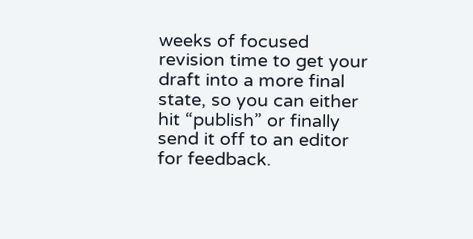weeks of focused revision time to get your draft into a more final state, so you can either hit “publish” or finally send it off to an editor for feedback.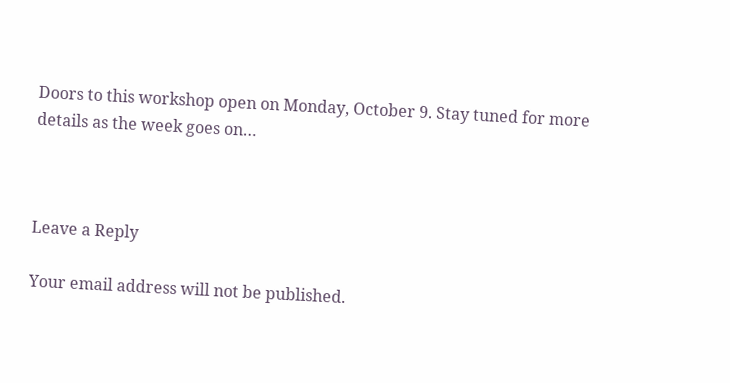Doors to this workshop open on Monday, October 9. Stay tuned for more details as the week goes on…



Leave a Reply

Your email address will not be published.